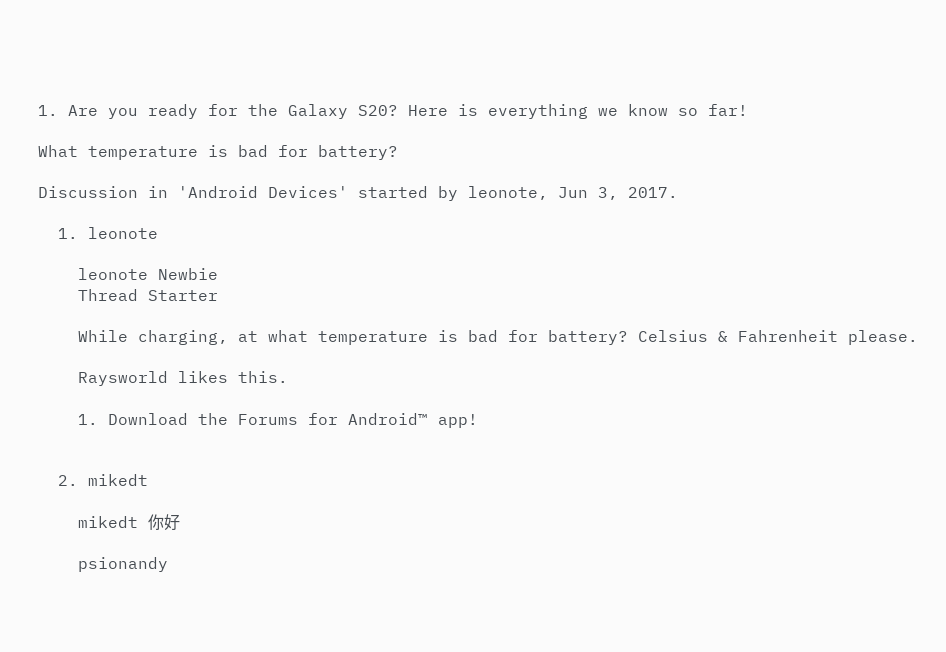1. Are you ready for the Galaxy S20? Here is everything we know so far!

What temperature is bad for battery?

Discussion in 'Android Devices' started by leonote, Jun 3, 2017.

  1. leonote

    leonote Newbie
    Thread Starter

    While charging, at what temperature is bad for battery? Celsius & Fahrenheit please.

    Raysworld likes this.

    1. Download the Forums for Android™ app!


  2. mikedt

    mikedt 你好

    psionandy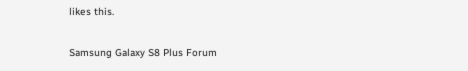likes this.

Samsung Galaxy S8 Plus Forum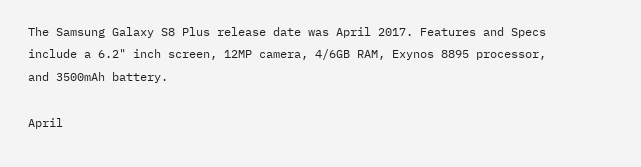The Samsung Galaxy S8 Plus release date was April 2017. Features and Specs include a 6.2" inch screen, 12MP camera, 4/6GB RAM, Exynos 8895 processor, and 3500mAh battery.

April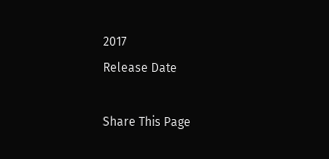2017
Release Date

Share This Page